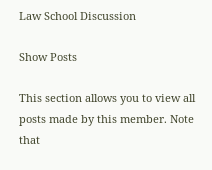Law School Discussion

Show Posts

This section allows you to view all posts made by this member. Note that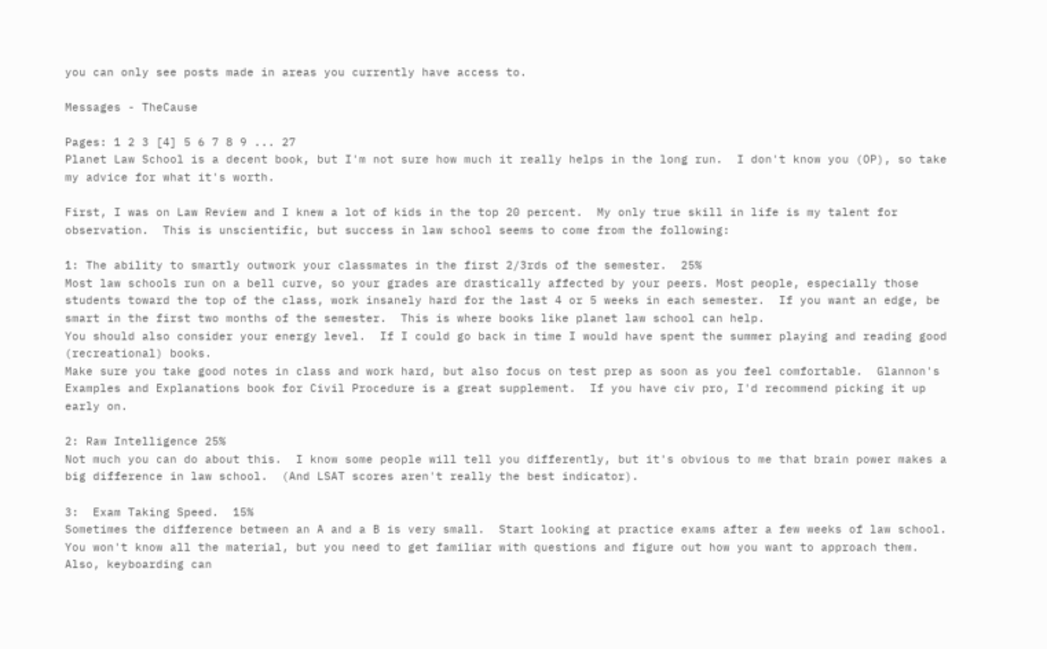you can only see posts made in areas you currently have access to.

Messages - TheCause

Pages: 1 2 3 [4] 5 6 7 8 9 ... 27
Planet Law School is a decent book, but I'm not sure how much it really helps in the long run.  I don't know you (OP), so take my advice for what it's worth.

First, I was on Law Review and I knew a lot of kids in the top 20 percent.  My only true skill in life is my talent for observation.  This is unscientific, but success in law school seems to come from the following:

1: The ability to smartly outwork your classmates in the first 2/3rds of the semester.  25%
Most law schools run on a bell curve, so your grades are drastically affected by your peers. Most people, especially those students toward the top of the class, work insanely hard for the last 4 or 5 weeks in each semester.  If you want an edge, be smart in the first two months of the semester.  This is where books like planet law school can help.
You should also consider your energy level.  If I could go back in time I would have spent the summer playing and reading good (recreational) books.
Make sure you take good notes in class and work hard, but also focus on test prep as soon as you feel comfortable.  Glannon's Examples and Explanations book for Civil Procedure is a great supplement.  If you have civ pro, I'd recommend picking it up early on.

2: Raw Intelligence 25%
Not much you can do about this.  I know some people will tell you differently, but it's obvious to me that brain power makes a big difference in law school.  (And LSAT scores aren't really the best indicator).

3:  Exam Taking Speed.  15%
Sometimes the difference between an A and a B is very small.  Start looking at practice exams after a few weeks of law school.  You won't know all the material, but you need to get familiar with questions and figure out how you want to approach them.  Also, keyboarding can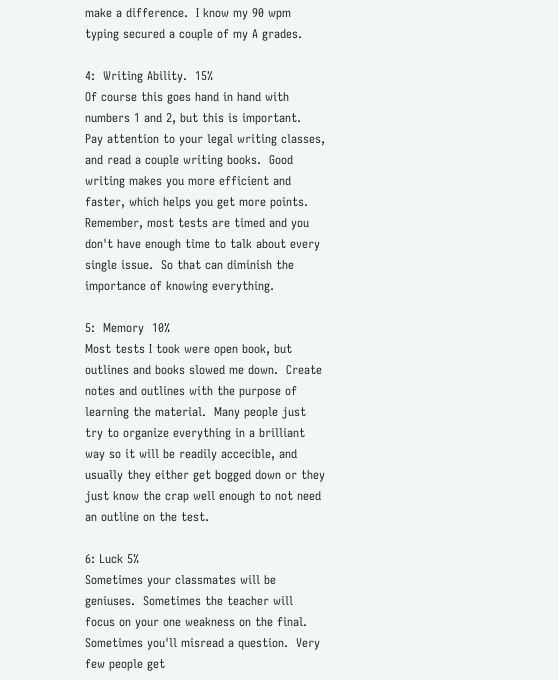make a difference.  I know my 90 wpm typing secured a couple of my A grades.

4:  Writing Ability.  15%
Of course this goes hand in hand with numbers 1 and 2, but this is important.  Pay attention to your legal writing classes, and read a couple writing books.  Good writing makes you more efficient and faster, which helps you get more points.   Remember, most tests are timed and you don't have enough time to talk about every single issue.  So that can diminish the importance of knowing everything.

5:  Memory  10%
Most tests I took were open book, but outlines and books slowed me down.  Create notes and outlines with the purpose of learning the material.  Many people just try to organize everything in a brilliant way so it will be readily accecible, and usually they either get bogged down or they just know the crap well enough to not need an outline on the test.

6: Luck 5%
Sometimes your classmates will be geniuses.  Sometimes the teacher will focus on your one weakness on the final.  Sometimes you'll misread a question.  Very few people get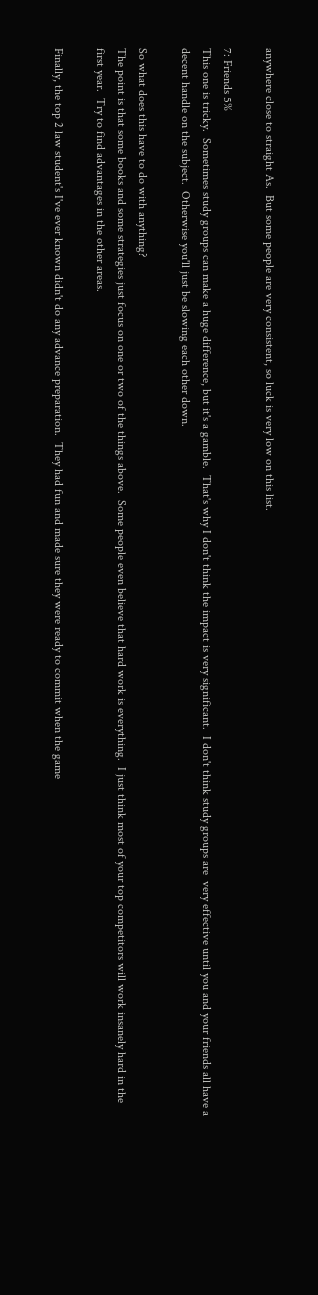anywhere close to straight As.  But some people are very consistent, so luck is very low on this list.

7: Friends 5%
This one is tricky.  Sometimes study groups can make a huge difference, but it's a gamble.  That's why I don't think the impact is very significant.  I don't think study groups are  very effective until you and your friends all have a decent handle on the subject.  Otherwise you'll just be slowing each other down.

So what does this have to do with anything?
The point is that some books and some strategies just focus on one or two of the things above.  Some people even believe that hard work is everything.  I just think most of your top competitors will work insanely hard in the first year.  Try to find advantages in the other areas.

Finally, the top 2 law student's I've ever known didn't do any advance preparation.  They had fun and made sure they were ready to commit when the game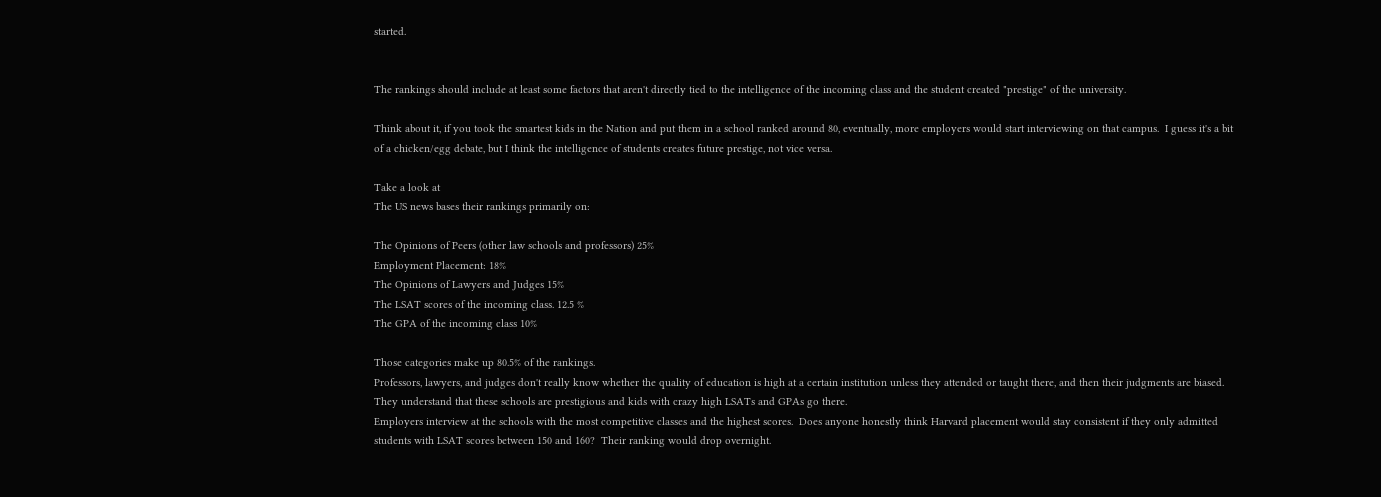started.


The rankings should include at least some factors that aren't directly tied to the intelligence of the incoming class and the student created "prestige" of the university.

Think about it, if you took the smartest kids in the Nation and put them in a school ranked around 80, eventually, more employers would start interviewing on that campus.  I guess it's a bit of a chicken/egg debate, but I think the intelligence of students creates future prestige, not vice versa.

Take a look at
The US news bases their rankings primarily on:

The Opinions of Peers (other law schools and professors) 25%
Employment Placement: 18%
The Opinions of Lawyers and Judges 15%
The LSAT scores of the incoming class. 12.5 %
The GPA of the incoming class 10%

Those categories make up 80.5% of the rankings.
Professors, lawyers, and judges don't really know whether the quality of education is high at a certain institution unless they attended or taught there, and then their judgments are biased.  They understand that these schools are prestigious and kids with crazy high LSATs and GPAs go there.
Employers interview at the schools with the most competitive classes and the highest scores.  Does anyone honestly think Harvard placement would stay consistent if they only admitted students with LSAT scores between 150 and 160?  Their ranking would drop overnight.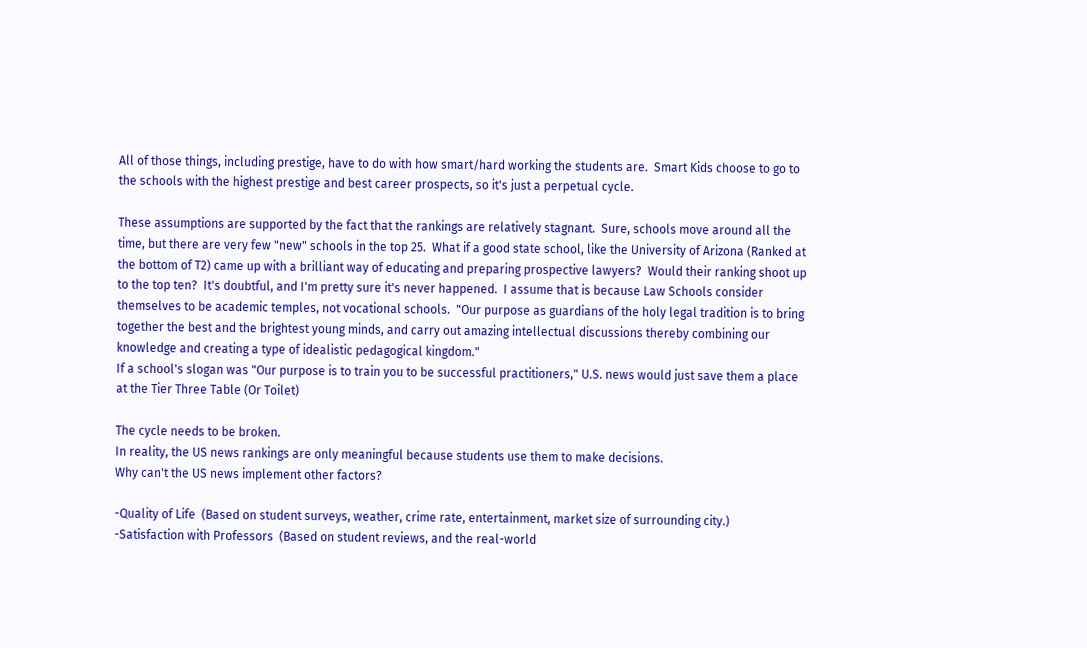All of those things, including prestige, have to do with how smart/hard working the students are.  Smart Kids choose to go to the schools with the highest prestige and best career prospects, so it's just a perpetual cycle.

These assumptions are supported by the fact that the rankings are relatively stagnant.  Sure, schools move around all the time, but there are very few "new" schools in the top 25.  What if a good state school, like the University of Arizona (Ranked at the bottom of T2) came up with a brilliant way of educating and preparing prospective lawyers?  Would their ranking shoot up to the top ten?  It's doubtful, and I'm pretty sure it's never happened.  I assume that is because Law Schools consider themselves to be academic temples, not vocational schools.  "Our purpose as guardians of the holy legal tradition is to bring together the best and the brightest young minds, and carry out amazing intellectual discussions thereby combining our knowledge and creating a type of idealistic pedagogical kingdom."
If a school's slogan was "Our purpose is to train you to be successful practitioners," U.S. news would just save them a place at the Tier Three Table (Or Toilet)

The cycle needs to be broken.
In reality, the US news rankings are only meaningful because students use them to make decisions.
Why can't the US news implement other factors?

-Quality of Life  (Based on student surveys, weather, crime rate, entertainment, market size of surrounding city.)
-Satisfaction with Professors  (Based on student reviews, and the real-world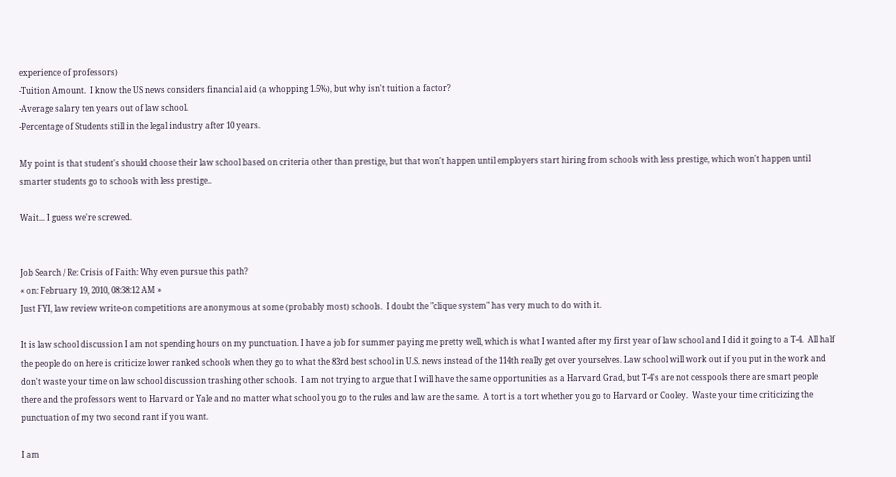experience of professors)
-Tuition Amount.  I know the US news considers financial aid (a whopping 1.5%), but why isn't tuition a factor?
-Average salary ten years out of law school.
-Percentage of Students still in the legal industry after 10 years.

My point is that student's should choose their law school based on criteria other than prestige, but that won't happen until employers start hiring from schools with less prestige, which won't happen until smarter students go to schools with less prestige..

Wait... I guess we're screwed.


Job Search / Re: Crisis of Faith: Why even pursue this path?
« on: February 19, 2010, 08:38:12 AM »
Just FYI, law review write-on competitions are anonymous at some (probably most) schools.  I doubt the "clique system" has very much to do with it.

It is law school discussion I am not spending hours on my punctuation. I have a job for summer paying me pretty well, which is what I wanted after my first year of law school and I did it going to a T-4.  All half the people do on here is criticize lower ranked schools when they go to what the 83rd best school in U.S. news instead of the 114th really get over yourselves. Law school will work out if you put in the work and don't waste your time on law school discussion trashing other schools.  I am not trying to argue that I will have the same opportunities as a Harvard Grad, but T-4's are not cesspools there are smart people there and the professors went to Harvard or Yale and no matter what school you go to the rules and law are the same.  A tort is a tort whether you go to Harvard or Cooley.  Waste your time criticizing the punctuation of my two second rant if you want.

I am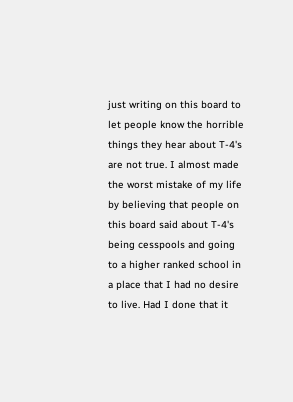just writing on this board to let people know the horrible things they hear about T-4's are not true. I almost made the worst mistake of my life by believing that people on this board said about T-4's being cesspools and going to a higher ranked school in a place that I had no desire to live. Had I done that it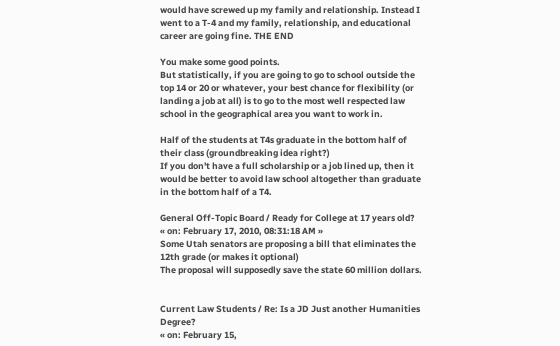would have screwed up my family and relationship. Instead I went to a T-4 and my family, relationship, and educational career are going fine. THE END

You make some good points.
But statistically, if you are going to go to school outside the top 14 or 20 or whatever, your best chance for flexibility (or landing a job at all) is to go to the most well respected law school in the geographical area you want to work in.

Half of the students at T4s graduate in the bottom half of their class (groundbreaking idea right?)
If you don't have a full scholarship or a job lined up, then it would be better to avoid law school altogether than graduate in the bottom half of a T4.

General Off-Topic Board / Ready for College at 17 years old?
« on: February 17, 2010, 08:31:18 AM »
Some Utah senators are proposing a bill that eliminates the 12th grade (or makes it optional)
The proposal will supposedly save the state 60 million dollars.


Current Law Students / Re: Is a JD Just another Humanities Degree?
« on: February 15,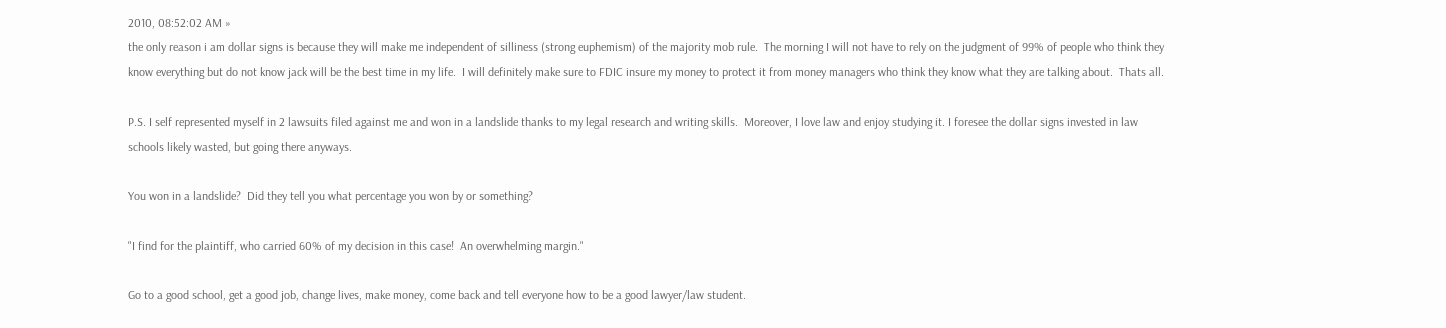2010, 08:52:02 AM »
the only reason i am dollar signs is because they will make me independent of silliness (strong euphemism) of the majority mob rule.  The morning I will not have to rely on the judgment of 99% of people who think they know everything but do not know jack will be the best time in my life.  I will definitely make sure to FDIC insure my money to protect it from money managers who think they know what they are talking about.  Thats all.

P.S. I self represented myself in 2 lawsuits filed against me and won in a landslide thanks to my legal research and writing skills.  Moreover, I love law and enjoy studying it. I foresee the dollar signs invested in law schools likely wasted, but going there anyways.

You won in a landslide?  Did they tell you what percentage you won by or something?

"I find for the plaintiff, who carried 60% of my decision in this case!  An overwhelming margin."

Go to a good school, get a good job, change lives, make money, come back and tell everyone how to be a good lawyer/law student.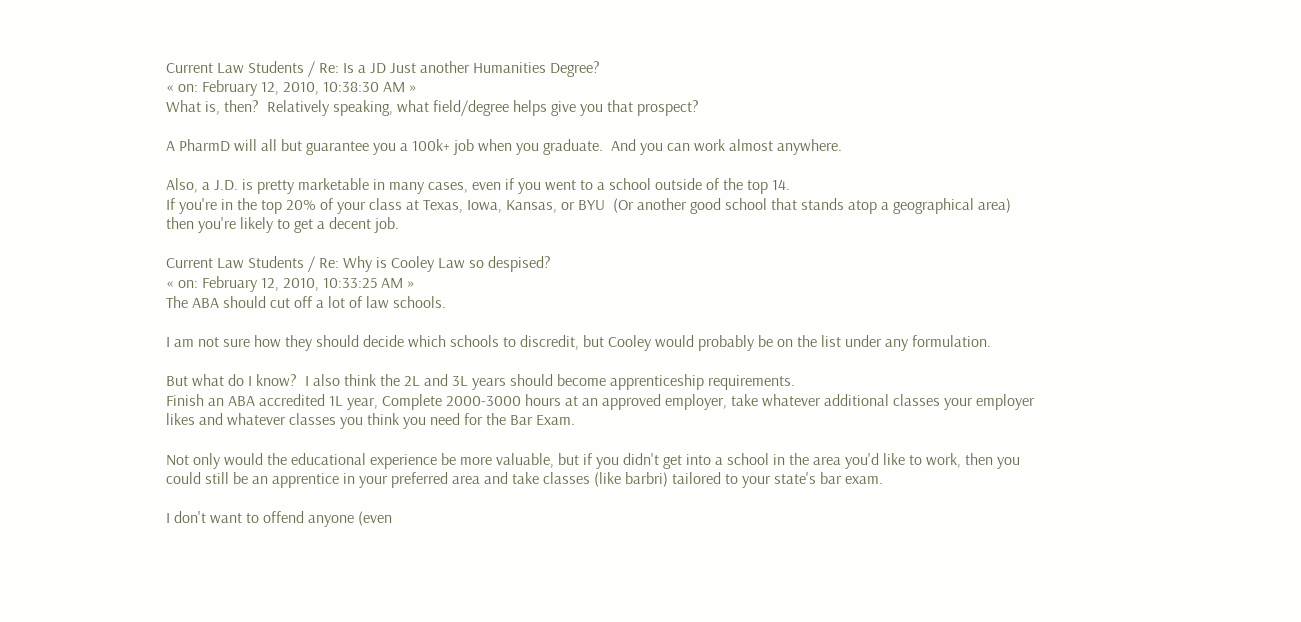Current Law Students / Re: Is a JD Just another Humanities Degree?
« on: February 12, 2010, 10:38:30 AM »
What is, then?  Relatively speaking, what field/degree helps give you that prospect?

A PharmD will all but guarantee you a 100k+ job when you graduate.  And you can work almost anywhere.

Also, a J.D. is pretty marketable in many cases, even if you went to a school outside of the top 14.
If you're in the top 20% of your class at Texas, Iowa, Kansas, or BYU  (Or another good school that stands atop a geographical area) then you're likely to get a decent job.

Current Law Students / Re: Why is Cooley Law so despised?
« on: February 12, 2010, 10:33:25 AM »
The ABA should cut off a lot of law schools.

I am not sure how they should decide which schools to discredit, but Cooley would probably be on the list under any formulation.

But what do I know?  I also think the 2L and 3L years should become apprenticeship requirements.
Finish an ABA accredited 1L year, Complete 2000-3000 hours at an approved employer, take whatever additional classes your employer likes and whatever classes you think you need for the Bar Exam.

Not only would the educational experience be more valuable, but if you didn't get into a school in the area you'd like to work, then you could still be an apprentice in your preferred area and take classes (like barbri) tailored to your state's bar exam.

I don't want to offend anyone (even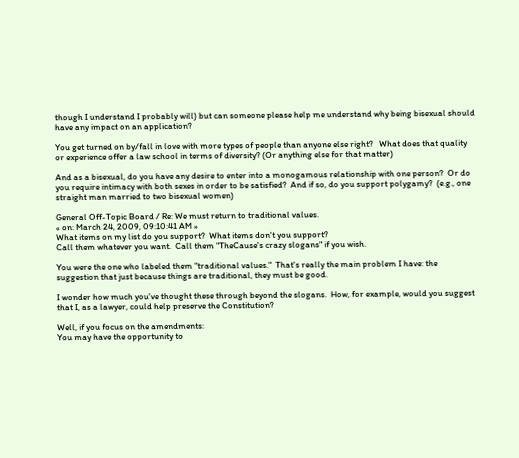though I understand I probably will) but can someone please help me understand why being bisexual should have any impact on an application?

You get turned on by/fall in love with more types of people than anyone else right?   What does that quality or experience offer a law school in terms of diversity? (Or anything else for that matter)

And as a bisexual, do you have any desire to enter into a monogamous relationship with one person?  Or do you require intimacy with both sexes in order to be satisfied?  And if so, do you support polygamy?  (e.g., one straight man married to two bisexual women)

General Off-Topic Board / Re: We must return to traditional values.
« on: March 24, 2009, 09:10:41 AM »
What items on my list do you support?  What items don't you support?
Call them whatever you want.  Call them "TheCause's crazy slogans" if you wish.

You were the one who labeled them "traditional values."  That's really the main problem I have: the suggestion that just because things are traditional, they must be good.

I wonder how much you've thought these through beyond the slogans.  How, for example, would you suggest that I, as a lawyer, could help preserve the Constitution?

Well, if you focus on the amendments:
You may have the opportunity to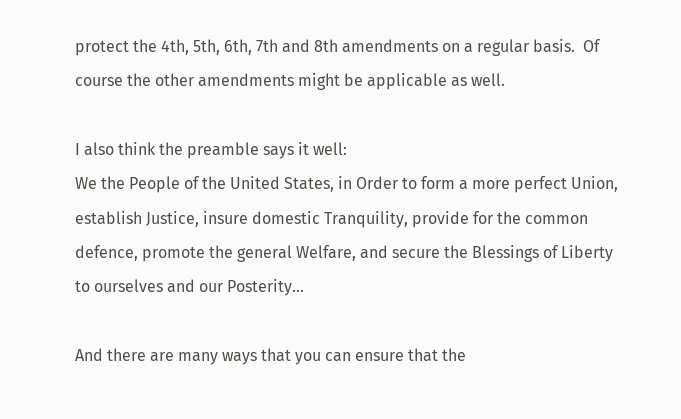protect the 4th, 5th, 6th, 7th and 8th amendments on a regular basis.  Of course the other amendments might be applicable as well.

I also think the preamble says it well:
We the People of the United States, in Order to form a more perfect Union, establish Justice, insure domestic Tranquility, provide for the common defence, promote the general Welfare, and secure the Blessings of Liberty to ourselves and our Posterity...

And there are many ways that you can ensure that the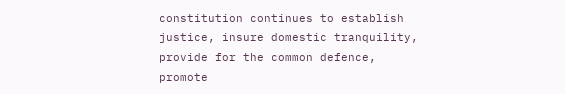constitution continues to establish justice, insure domestic tranquility, provide for the common defence,  promote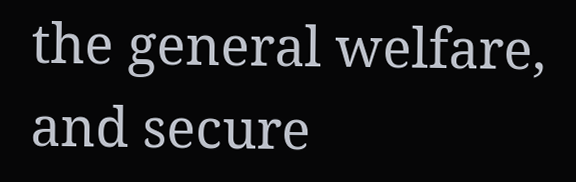the general welfare, and secure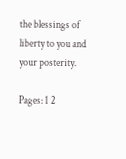the blessings of liberty to you and your posterity.

Pages: 1 2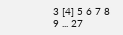3 [4] 5 6 7 8 9 ... 27